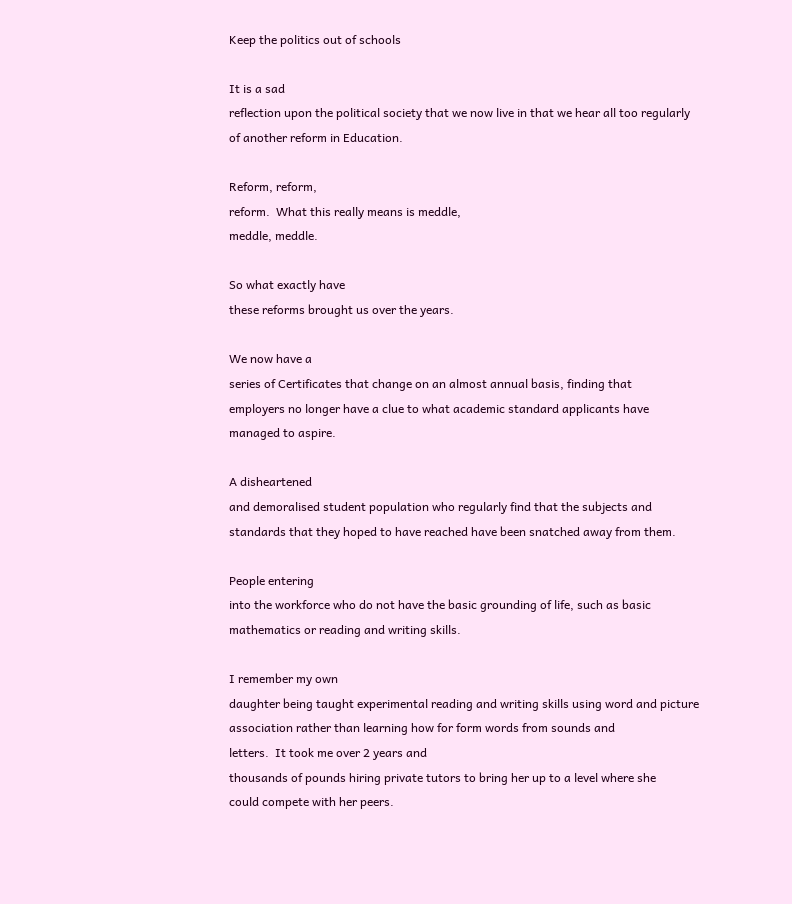Keep the politics out of schools

It is a sad
reflection upon the political society that we now live in that we hear all too regularly
of another reform in Education.

Reform, reform,
reform.  What this really means is meddle,
meddle, meddle.

So what exactly have
these reforms brought us over the years.

We now have a
series of Certificates that change on an almost annual basis, finding that
employers no longer have a clue to what academic standard applicants have
managed to aspire.

A disheartened
and demoralised student population who regularly find that the subjects and
standards that they hoped to have reached have been snatched away from them.

People entering
into the workforce who do not have the basic grounding of life, such as basic
mathematics or reading and writing skills.

I remember my own
daughter being taught experimental reading and writing skills using word and picture
association rather than learning how for form words from sounds and
letters.  It took me over 2 years and
thousands of pounds hiring private tutors to bring her up to a level where she
could compete with her peers.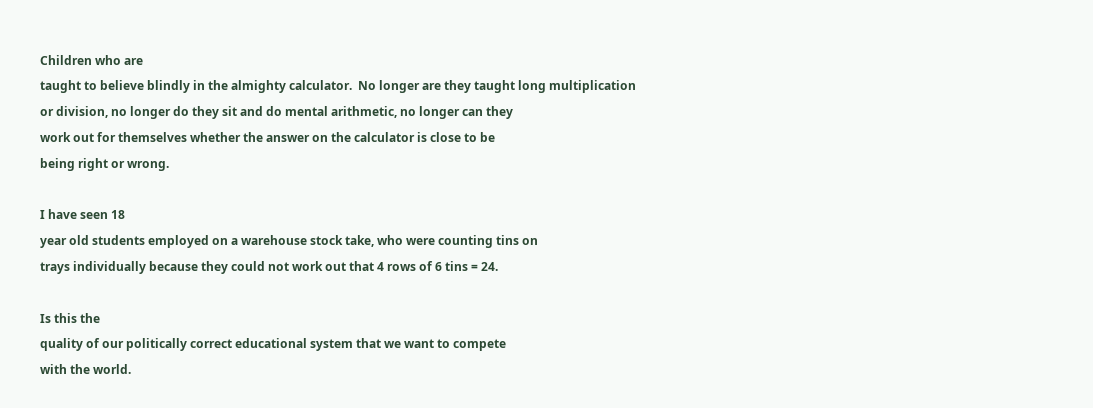Children who are
taught to believe blindly in the almighty calculator.  No longer are they taught long multiplication
or division, no longer do they sit and do mental arithmetic, no longer can they
work out for themselves whether the answer on the calculator is close to be
being right or wrong.

I have seen 18
year old students employed on a warehouse stock take, who were counting tins on
trays individually because they could not work out that 4 rows of 6 tins = 24.

Is this the
quality of our politically correct educational system that we want to compete
with the world.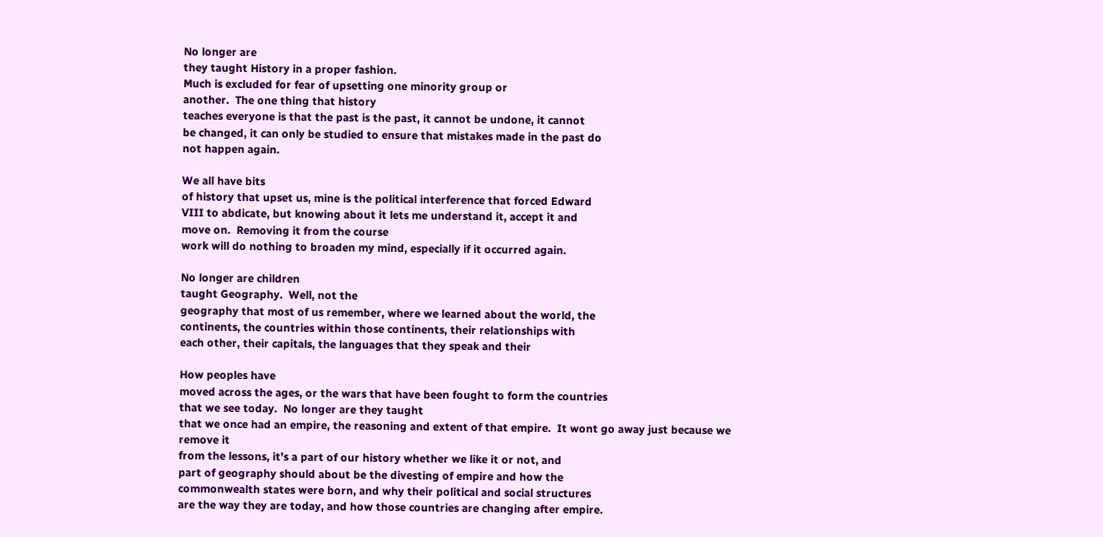No longer are
they taught History in a proper fashion.
Much is excluded for fear of upsetting one minority group or
another.  The one thing that history
teaches everyone is that the past is the past, it cannot be undone, it cannot
be changed, it can only be studied to ensure that mistakes made in the past do
not happen again.

We all have bits
of history that upset us, mine is the political interference that forced Edward
VIII to abdicate, but knowing about it lets me understand it, accept it and
move on.  Removing it from the course
work will do nothing to broaden my mind, especially if it occurred again.

No longer are children
taught Geography.  Well, not the
geography that most of us remember, where we learned about the world, the
continents, the countries within those continents, their relationships with
each other, their capitals, the languages that they speak and their

How peoples have
moved across the ages, or the wars that have been fought to form the countries
that we see today.  No longer are they taught
that we once had an empire, the reasoning and extent of that empire.  It wont go away just because we remove it
from the lessons, it’s a part of our history whether we like it or not, and
part of geography should about be the divesting of empire and how the
commonwealth states were born, and why their political and social structures
are the way they are today, and how those countries are changing after empire.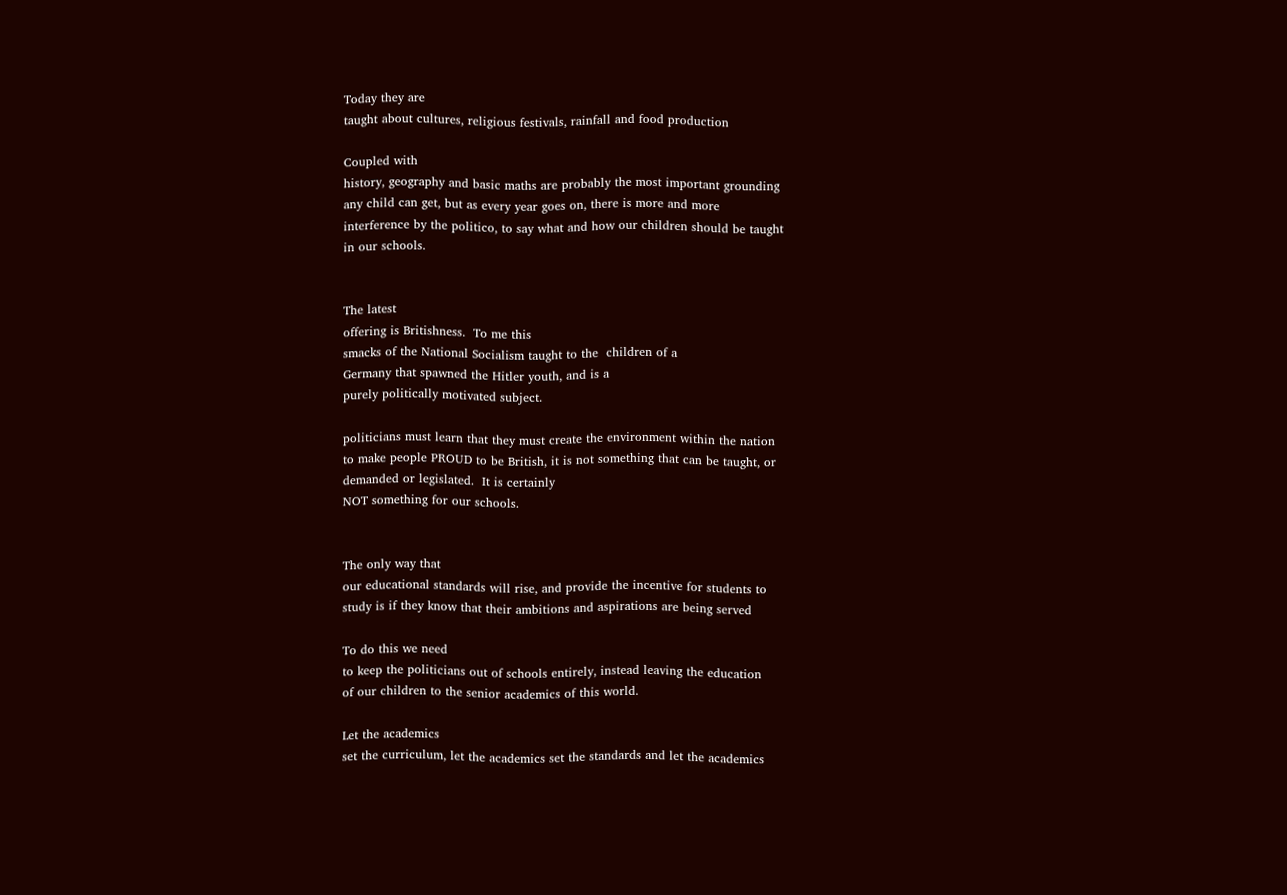Today they are
taught about cultures, religious festivals, rainfall and food production

Coupled with
history, geography and basic maths are probably the most important grounding
any child can get, but as every year goes on, there is more and more
interference by the politico, to say what and how our children should be taught
in our schools.


The latest
offering is Britishness.  To me this
smacks of the National Socialism taught to the  children of a
Germany that spawned the Hitler youth, and is a
purely politically motivated subject.

politicians must learn that they must create the environment within the nation
to make people PROUD to be British, it is not something that can be taught, or
demanded or legislated.  It is certainly
NOT something for our schools.


The only way that
our educational standards will rise, and provide the incentive for students to
study is if they know that their ambitions and aspirations are being served

To do this we need
to keep the politicians out of schools entirely, instead leaving the education
of our children to the senior academics of this world.

Let the academics
set the curriculum, let the academics set the standards and let the academics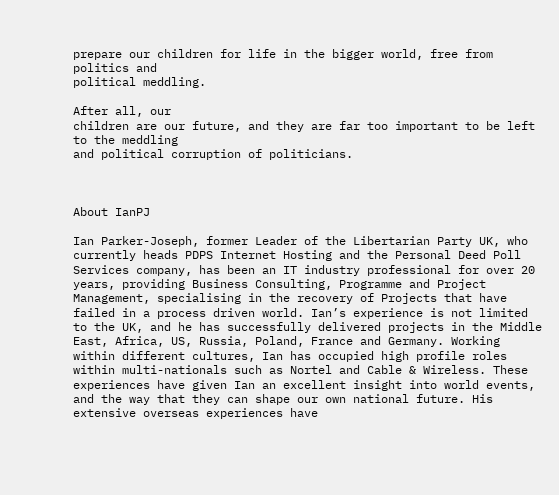prepare our children for life in the bigger world, free from politics and
political meddling.

After all, our
children are our future, and they are far too important to be left to the meddling
and political corruption of politicians.



About IanPJ

Ian Parker-Joseph, former Leader of the Libertarian Party UK, who currently heads PDPS Internet Hosting and the Personal Deed Poll Services company, has been an IT industry professional for over 20 years, providing Business Consulting, Programme and Project Management, specialising in the recovery of Projects that have failed in a process driven world. Ian’s experience is not limited to the UK, and he has successfully delivered projects in the Middle East, Africa, US, Russia, Poland, France and Germany. Working within different cultures, Ian has occupied high profile roles within multi-nationals such as Nortel and Cable & Wireless. These experiences have given Ian an excellent insight into world events, and the way that they can shape our own national future. His extensive overseas experiences have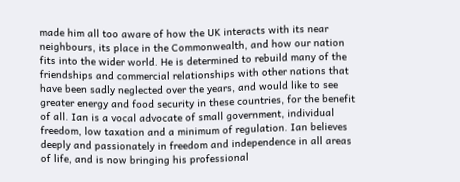made him all too aware of how the UK interacts with its near neighbours, its place in the Commonwealth, and how our nation fits into the wider world. He is determined to rebuild many of the friendships and commercial relationships with other nations that have been sadly neglected over the years, and would like to see greater energy and food security in these countries, for the benefit of all. Ian is a vocal advocate of small government, individual freedom, low taxation and a minimum of regulation. Ian believes deeply and passionately in freedom and independence in all areas of life, and is now bringing his professional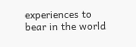experiences to bear in the world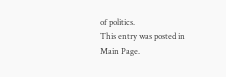of politics.
This entry was posted in Main Page.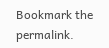Bookmark the permalink.